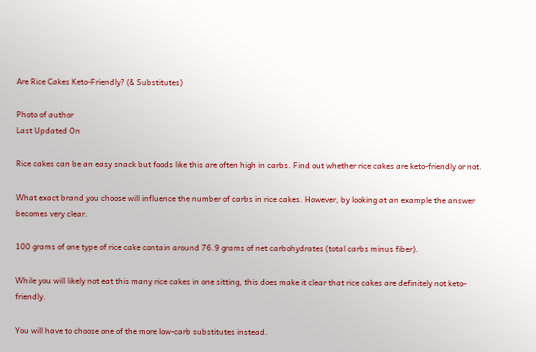Are Rice Cakes Keto-Friendly? (& Substitutes)

Photo of author
Last Updated On

Rice cakes can be an easy snack but foods like this are often high in carbs. Find out whether rice cakes are keto-friendly or not.

What exact brand you choose will influence the number of carbs in rice cakes. However, by looking at an example the answer becomes very clear.

100 grams of one type of rice cake contain around 76.9 grams of net carbohydrates (total carbs minus fiber).

While you will likely not eat this many rice cakes in one sitting, this does make it clear that rice cakes are definitely not keto-friendly.

You will have to choose one of the more low-carb substitutes instead.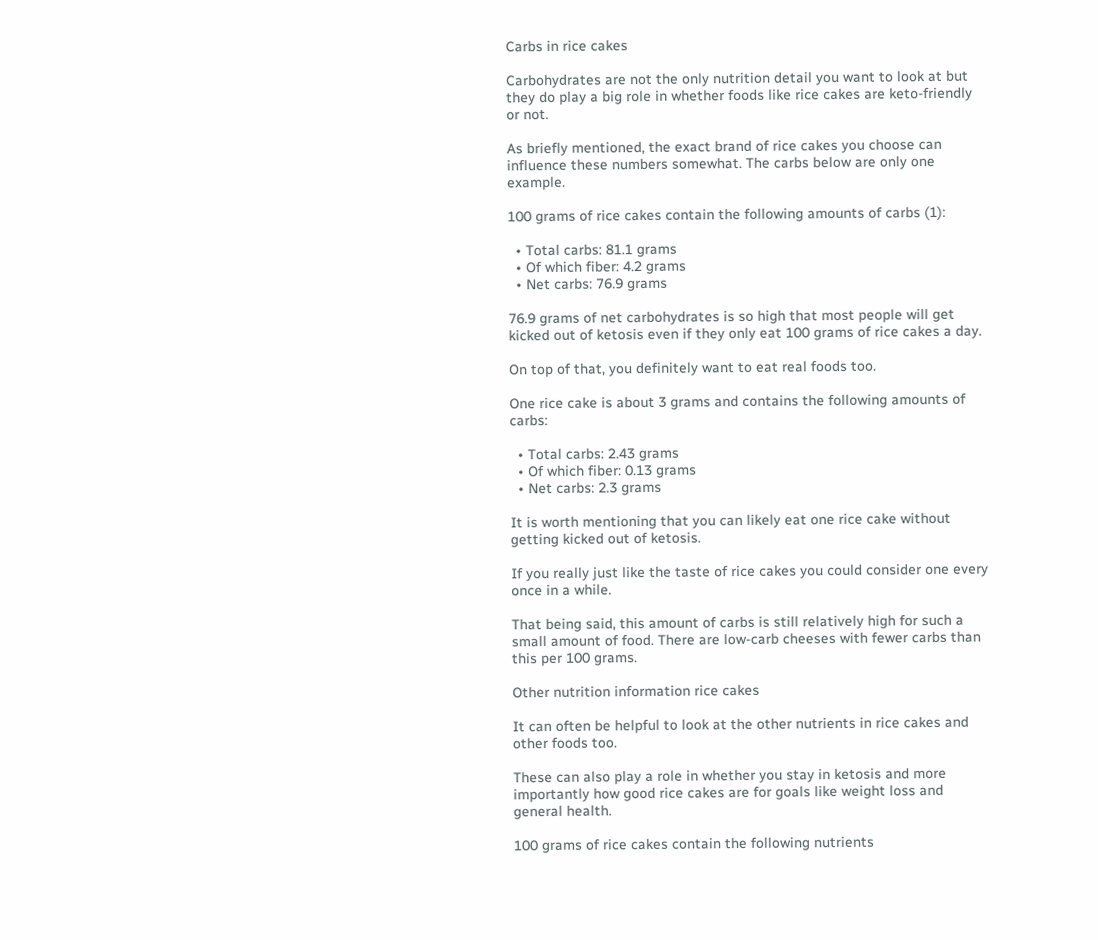Carbs in rice cakes

Carbohydrates are not the only nutrition detail you want to look at but they do play a big role in whether foods like rice cakes are keto-friendly or not.

As briefly mentioned, the exact brand of rice cakes you choose can influence these numbers somewhat. The carbs below are only one example.

100 grams of rice cakes contain the following amounts of carbs (1):

  • Total carbs: 81.1 grams
  • Of which fiber: 4.2 grams
  • Net carbs: 76.9 grams

76.9 grams of net carbohydrates is so high that most people will get kicked out of ketosis even if they only eat 100 grams of rice cakes a day.

On top of that, you definitely want to eat real foods too.

One rice cake is about 3 grams and contains the following amounts of carbs:

  • Total carbs: 2.43 grams
  • Of which fiber: 0.13 grams
  • Net carbs: 2.3 grams

It is worth mentioning that you can likely eat one rice cake without getting kicked out of ketosis.

If you really just like the taste of rice cakes you could consider one every once in a while.

That being said, this amount of carbs is still relatively high for such a small amount of food. There are low-carb cheeses with fewer carbs than this per 100 grams.

Other nutrition information rice cakes

It can often be helpful to look at the other nutrients in rice cakes and other foods too.

These can also play a role in whether you stay in ketosis and more importantly how good rice cakes are for goals like weight loss and general health.

100 grams of rice cakes contain the following nutrients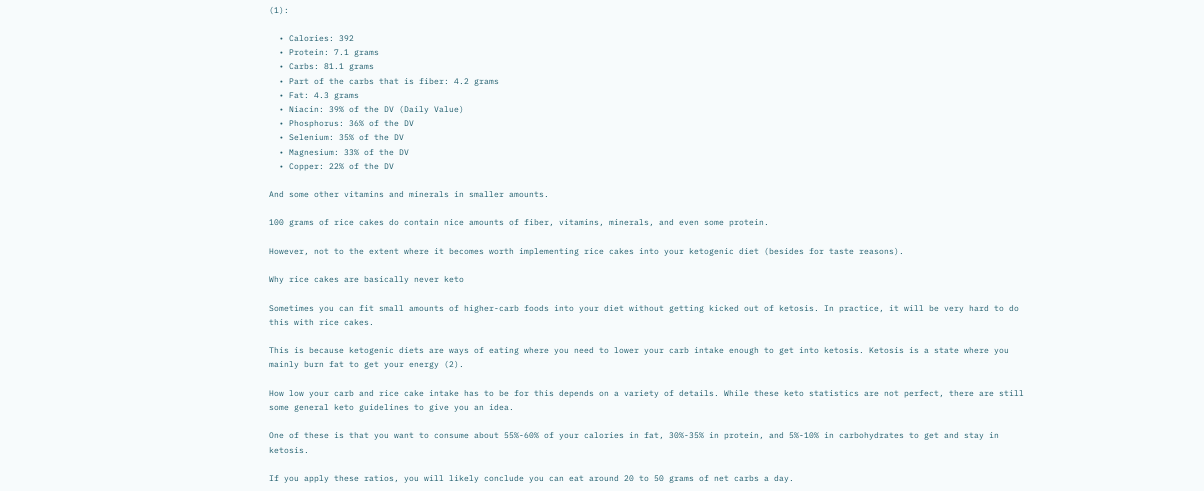(1):

  • Calories: 392
  • Protein: 7.1 grams
  • Carbs: 81.1 grams
  • Part of the carbs that is fiber: 4.2 grams
  • Fat: 4.3 grams
  • Niacin: 39% of the DV (Daily Value)
  • Phosphorus: 36% of the DV
  • Selenium: 35% of the DV
  • Magnesium: 33% of the DV
  • Copper: 22% of the DV

And some other vitamins and minerals in smaller amounts.

100 grams of rice cakes do contain nice amounts of fiber, vitamins, minerals, and even some protein.

However, not to the extent where it becomes worth implementing rice cakes into your ketogenic diet (besides for taste reasons).

Why rice cakes are basically never keto

Sometimes you can fit small amounts of higher-carb foods into your diet without getting kicked out of ketosis. In practice, it will be very hard to do this with rice cakes.

This is because ketogenic diets are ways of eating where you need to lower your carb intake enough to get into ketosis. Ketosis is a state where you mainly burn fat to get your energy (2).

How low your carb and rice cake intake has to be for this depends on a variety of details. While these keto statistics are not perfect, there are still some general keto guidelines to give you an idea.

One of these is that you want to consume about 55%-60% of your calories in fat, 30%-35% in protein, and 5%-10% in carbohydrates to get and stay in ketosis.

If you apply these ratios, you will likely conclude you can eat around 20 to 50 grams of net carbs a day.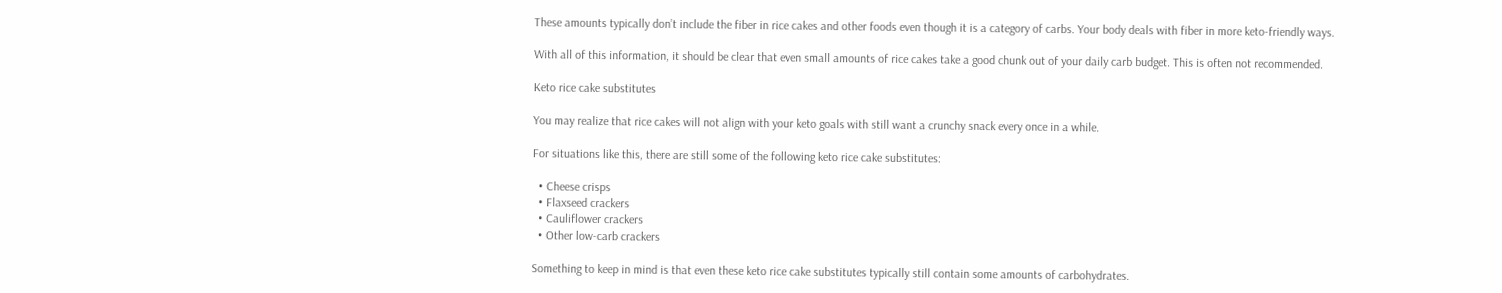These amounts typically don’t include the fiber in rice cakes and other foods even though it is a category of carbs. Your body deals with fiber in more keto-friendly ways.

With all of this information, it should be clear that even small amounts of rice cakes take a good chunk out of your daily carb budget. This is often not recommended.

Keto rice cake substitutes

You may realize that rice cakes will not align with your keto goals with still want a crunchy snack every once in a while.

For situations like this, there are still some of the following keto rice cake substitutes:

  • Cheese crisps
  • Flaxseed crackers
  • Cauliflower crackers
  • Other low-carb crackers

Something to keep in mind is that even these keto rice cake substitutes typically still contain some amounts of carbohydrates.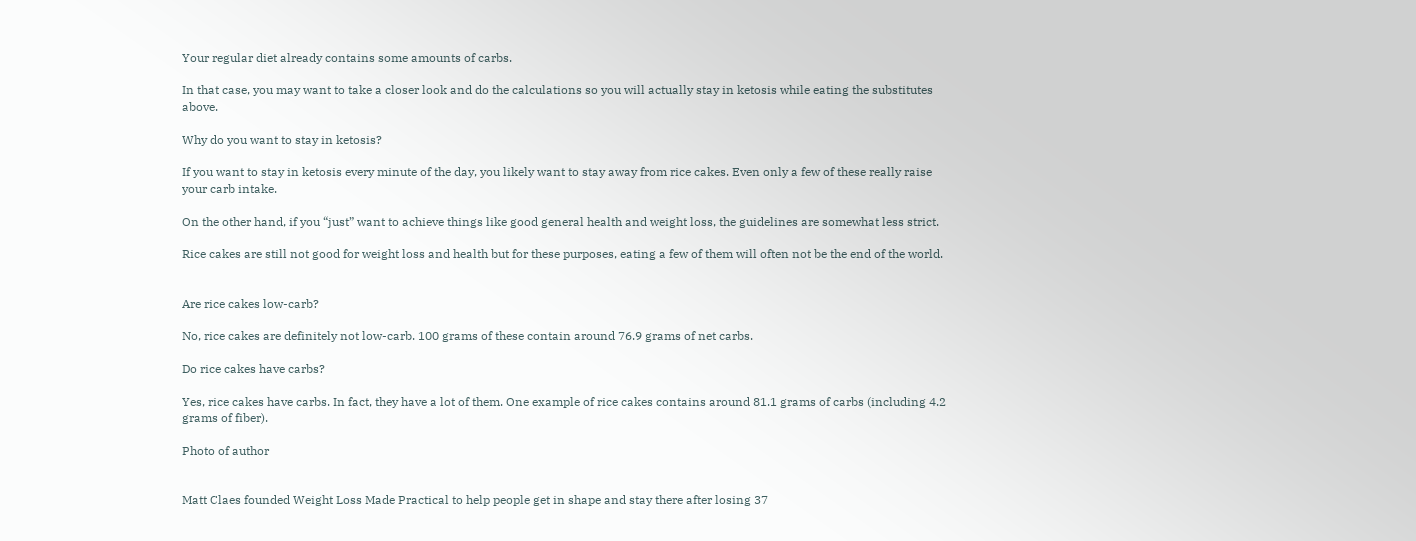Your regular diet already contains some amounts of carbs.

In that case, you may want to take a closer look and do the calculations so you will actually stay in ketosis while eating the substitutes above.

Why do you want to stay in ketosis?

If you want to stay in ketosis every minute of the day, you likely want to stay away from rice cakes. Even only a few of these really raise your carb intake.

On the other hand, if you “just” want to achieve things like good general health and weight loss, the guidelines are somewhat less strict.

Rice cakes are still not good for weight loss and health but for these purposes, eating a few of them will often not be the end of the world.


Are rice cakes low-carb?

No, rice cakes are definitely not low-carb. 100 grams of these contain around 76.9 grams of net carbs.

Do rice cakes have carbs?

Yes, rice cakes have carbs. In fact, they have a lot of them. One example of rice cakes contains around 81.1 grams of carbs (including 4.2 grams of fiber).

Photo of author


Matt Claes founded Weight Loss Made Practical to help people get in shape and stay there after losing 37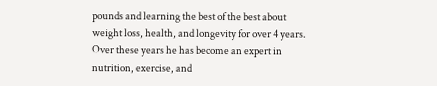pounds and learning the best of the best about weight loss, health, and longevity for over 4 years. Over these years he has become an expert in nutrition, exercise, and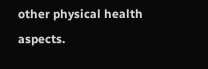other physical health aspects.